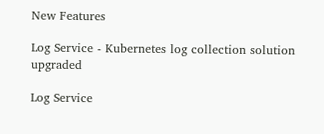New Features

Log Service - Kubernetes log collection solution upgraded

Log Service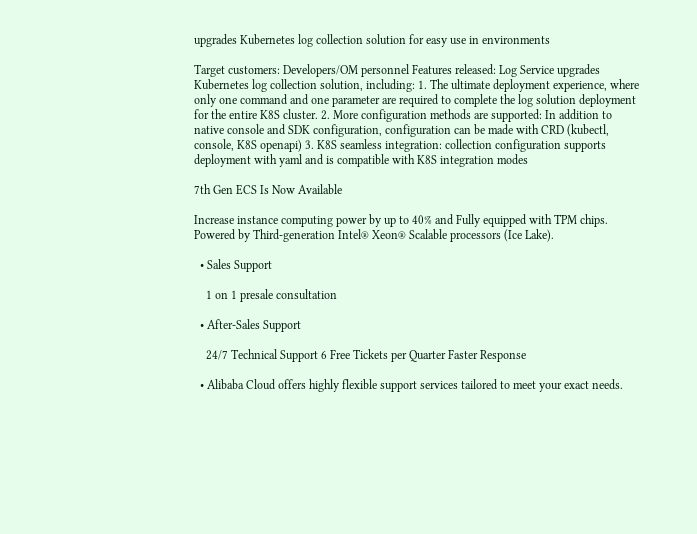upgrades Kubernetes log collection solution for easy use in environments

Target customers: Developers/OM personnel Features released: Log Service upgrades Kubernetes log collection solution, including: 1. The ultimate deployment experience, where only one command and one parameter are required to complete the log solution deployment for the entire K8S cluster. 2. More configuration methods are supported: In addition to native console and SDK configuration, configuration can be made with CRD (kubectl, console, K8S openapi) 3. K8S seamless integration: collection configuration supports deployment with yaml and is compatible with K8S integration modes

7th Gen ECS Is Now Available

Increase instance computing power by up to 40% and Fully equipped with TPM chips.
Powered by Third-generation Intel® Xeon® Scalable processors (Ice Lake).

  • Sales Support

    1 on 1 presale consultation

  • After-Sales Support

    24/7 Technical Support 6 Free Tickets per Quarter Faster Response

  • Alibaba Cloud offers highly flexible support services tailored to meet your exact needs.